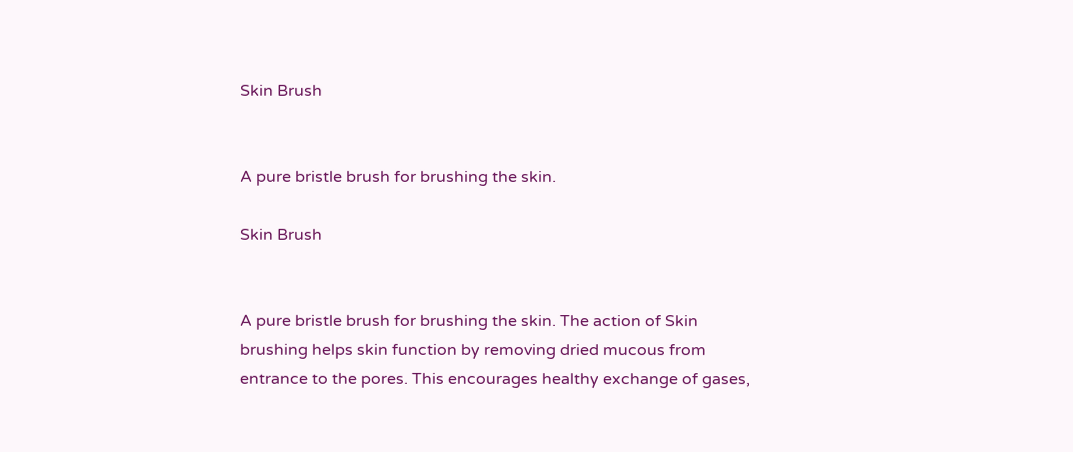Skin Brush


A pure bristle brush for brushing the skin.

Skin Brush


A pure bristle brush for brushing the skin. The action of Skin brushing helps skin function by removing dried mucous from entrance to the pores. This encourages healthy exchange of gases,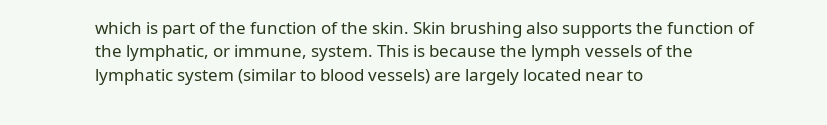which is part of the function of the skin. Skin brushing also supports the function of the lymphatic, or immune, system. This is because the lymph vessels of the lymphatic system (similar to blood vessels) are largely located near to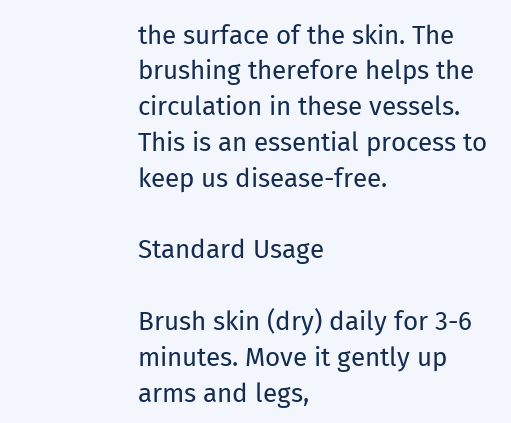the surface of the skin. The brushing therefore helps the circulation in these vessels. This is an essential process to keep us disease-free.

Standard Usage

Brush skin (dry) daily for 3-6 minutes. Move it gently up arms and legs,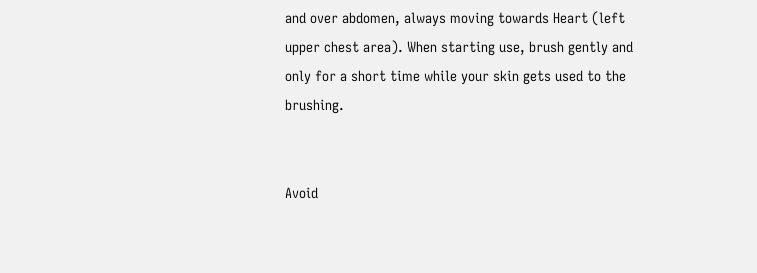and over abdomen, always moving towards Heart (left upper chest area). When starting use, brush gently and only for a short time while your skin gets used to the brushing.


Avoid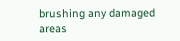brushing any damaged areas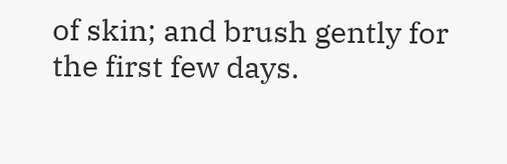of skin; and brush gently for the first few days.